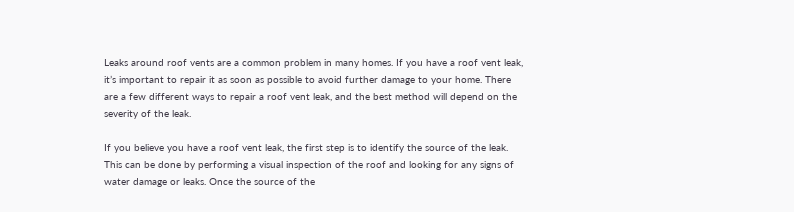Leaks around roof vents are a common problem in many homes. If you have a roof vent leak, it’s important to repair it as soon as possible to avoid further damage to your home. There are a few different ways to repair a roof vent leak, and the best method will depend on the severity of the leak.

If you believe you have a roof vent leak, the first step is to identify the source of the leak. This can be done by performing a visual inspection of the roof and looking for any signs of water damage or leaks. Once the source of the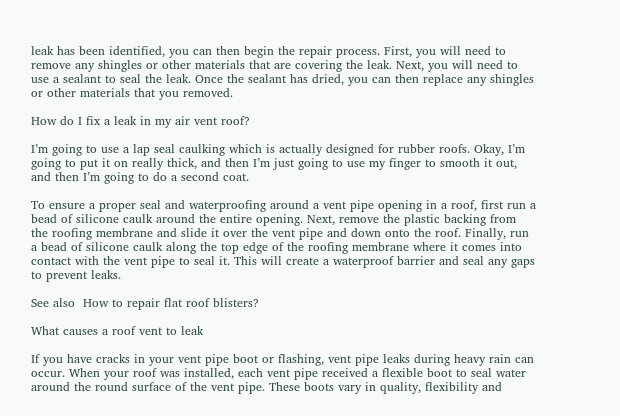leak has been identified, you can then begin the repair process. First, you will need to remove any shingles or other materials that are covering the leak. Next, you will need to use a sealant to seal the leak. Once the sealant has dried, you can then replace any shingles or other materials that you removed.

How do I fix a leak in my air vent roof?

I’m going to use a lap seal caulking which is actually designed for rubber roofs. Okay, I’m going to put it on really thick, and then I’m just going to use my finger to smooth it out, and then I’m going to do a second coat.

To ensure a proper seal and waterproofing around a vent pipe opening in a roof, first run a bead of silicone caulk around the entire opening. Next, remove the plastic backing from the roofing membrane and slide it over the vent pipe and down onto the roof. Finally, run a bead of silicone caulk along the top edge of the roofing membrane where it comes into contact with the vent pipe to seal it. This will create a waterproof barrier and seal any gaps to prevent leaks.

See also  How to repair flat roof blisters?

What causes a roof vent to leak

If you have cracks in your vent pipe boot or flashing, vent pipe leaks during heavy rain can occur. When your roof was installed, each vent pipe received a flexible boot to seal water around the round surface of the vent pipe. These boots vary in quality, flexibility and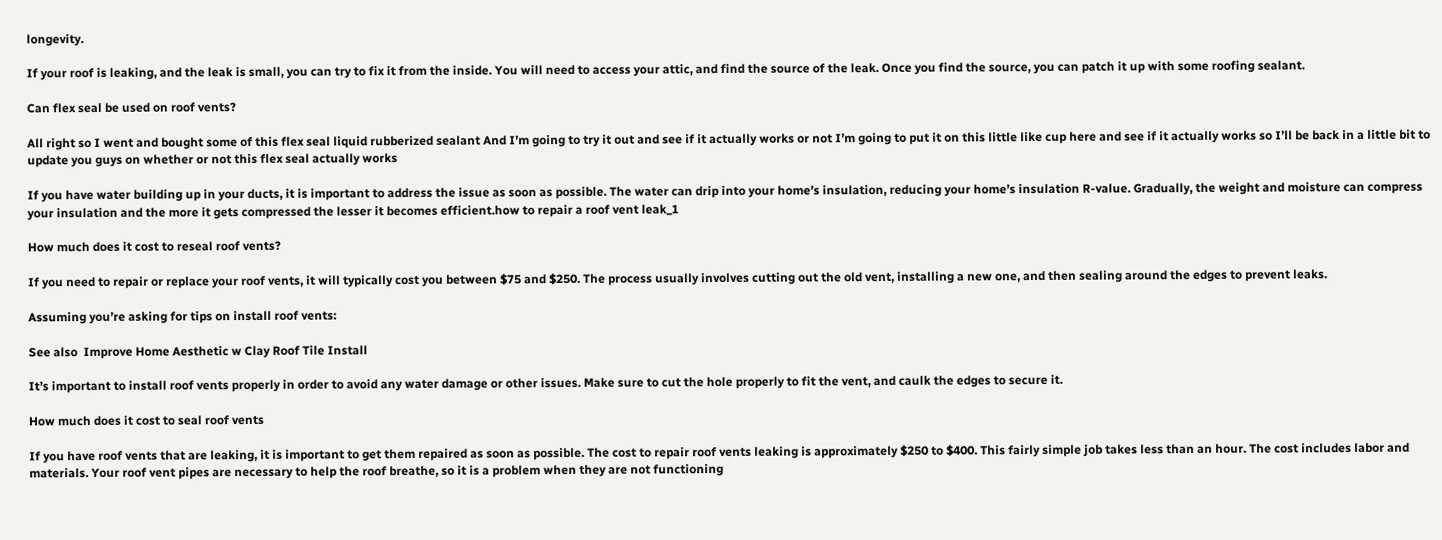longevity.

If your roof is leaking, and the leak is small, you can try to fix it from the inside. You will need to access your attic, and find the source of the leak. Once you find the source, you can patch it up with some roofing sealant.

Can flex seal be used on roof vents?

All right so I went and bought some of this flex seal liquid rubberized sealant And I’m going to try it out and see if it actually works or not I’m going to put it on this little like cup here and see if it actually works so I’ll be back in a little bit to update you guys on whether or not this flex seal actually works

If you have water building up in your ducts, it is important to address the issue as soon as possible. The water can drip into your home’s insulation, reducing your home’s insulation R-value. Gradually, the weight and moisture can compress your insulation and the more it gets compressed the lesser it becomes efficient.how to repair a roof vent leak_1

How much does it cost to reseal roof vents?

If you need to repair or replace your roof vents, it will typically cost you between $75 and $250. The process usually involves cutting out the old vent, installing a new one, and then sealing around the edges to prevent leaks.

Assuming you’re asking for tips on install roof vents:

See also  Improve Home Aesthetic w Clay Roof Tile Install

It’s important to install roof vents properly in order to avoid any water damage or other issues. Make sure to cut the hole properly to fit the vent, and caulk the edges to secure it.

How much does it cost to seal roof vents

If you have roof vents that are leaking, it is important to get them repaired as soon as possible. The cost to repair roof vents leaking is approximately $250 to $400. This fairly simple job takes less than an hour. The cost includes labor and materials. Your roof vent pipes are necessary to help the roof breathe, so it is a problem when they are not functioning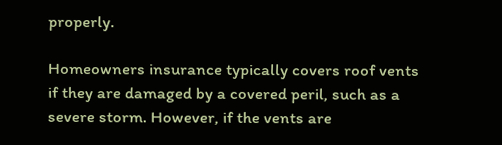properly.

Homeowners insurance typically covers roof vents if they are damaged by a covered peril, such as a severe storm. However, if the vents are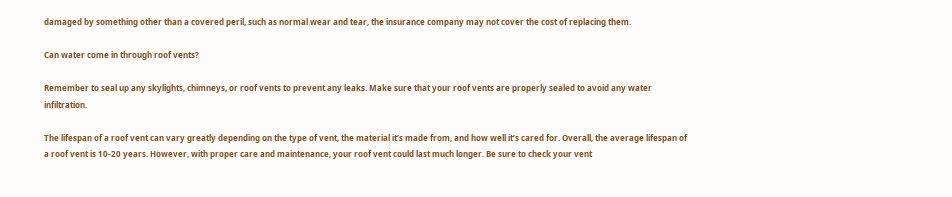damaged by something other than a covered peril, such as normal wear and tear, the insurance company may not cover the cost of replacing them.

Can water come in through roof vents?

Remember to seal up any skylights, chimneys, or roof vents to prevent any leaks. Make sure that your roof vents are properly sealed to avoid any water infiltration.

The lifespan of a roof vent can vary greatly depending on the type of vent, the material it’s made from, and how well it’s cared for. Overall, the average lifespan of a roof vent is 10-20 years. However, with proper care and maintenance, your roof vent could last much longer. Be sure to check your vent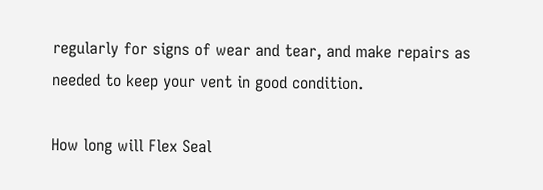regularly for signs of wear and tear, and make repairs as needed to keep your vent in good condition.

How long will Flex Seal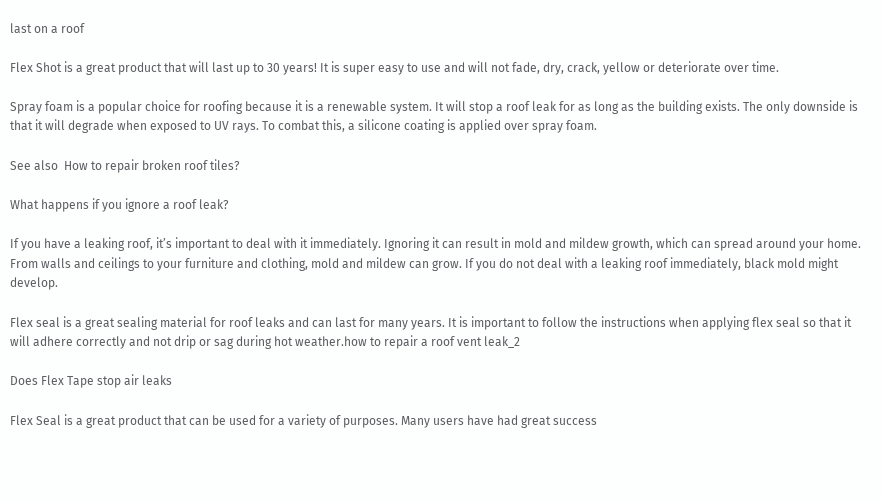last on a roof

Flex Shot is a great product that will last up to 30 years! It is super easy to use and will not fade, dry, crack, yellow or deteriorate over time.

Spray foam is a popular choice for roofing because it is a renewable system. It will stop a roof leak for as long as the building exists. The only downside is that it will degrade when exposed to UV rays. To combat this, a silicone coating is applied over spray foam.

See also  How to repair broken roof tiles?

What happens if you ignore a roof leak?

If you have a leaking roof, it’s important to deal with it immediately. Ignoring it can result in mold and mildew growth, which can spread around your home. From walls and ceilings to your furniture and clothing, mold and mildew can grow. If you do not deal with a leaking roof immediately, black mold might develop.

Flex seal is a great sealing material for roof leaks and can last for many years. It is important to follow the instructions when applying flex seal so that it will adhere correctly and not drip or sag during hot weather.how to repair a roof vent leak_2

Does Flex Tape stop air leaks

Flex Seal is a great product that can be used for a variety of purposes. Many users have had great success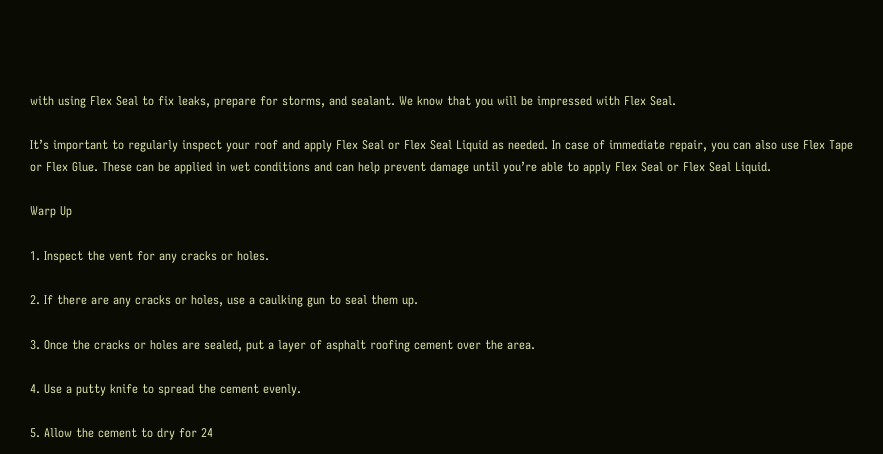with using Flex Seal to fix leaks, prepare for storms, and sealant. We know that you will be impressed with Flex Seal.

It’s important to regularly inspect your roof and apply Flex Seal or Flex Seal Liquid as needed. In case of immediate repair, you can also use Flex Tape or Flex Glue. These can be applied in wet conditions and can help prevent damage until you’re able to apply Flex Seal or Flex Seal Liquid.

Warp Up

1. Inspect the vent for any cracks or holes.

2. If there are any cracks or holes, use a caulking gun to seal them up.

3. Once the cracks or holes are sealed, put a layer of asphalt roofing cement over the area.

4. Use a putty knife to spread the cement evenly.

5. Allow the cement to dry for 24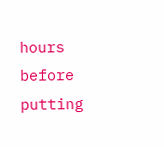hours before putting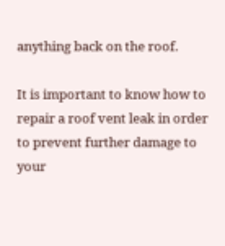anything back on the roof.

It is important to know how to repair a roof vent leak in order to prevent further damage to your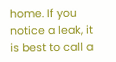home. If you notice a leak, it is best to call a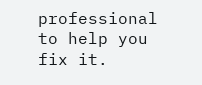professional to help you fix it.